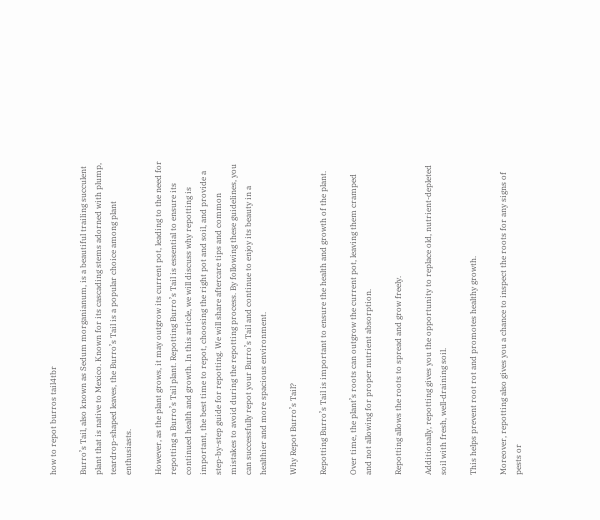how to repot burros tail4tbr

Burro’s Tail, also known as Sedum morganianum, is a beautiful trailing succulent plant that is native to Mexico. Known for its cascading stems adorned with plump, teardrop-shaped leaves, the Burro’s Tail is a popular choice among plant enthusiasts.

However, as the plant grows, it may outgrow its current pot, leading to the need for repotting a Burro’s Tail plant. Repotting Burro’s Tail is essential to ensure its continued health and growth. In this article, we will discuss why repotting is important, the best time to repot, choosing the right pot and soil, and provide a step-by-step guide for repotting. We will share aftercare tips and common mistakes to avoid during the repotting process. By following these guidelines, you can successfully repot your Burro’s Tail and continue to enjoy its beauty in a healthier and more spacious environment.

Why Repot Burro’s Tail?

Repotting Burro’s Tail is important to ensure the health and growth of the plant.

Over time, the plant’s roots can outgrow the current pot, leaving them cramped and not allowing for proper nutrient absorption.

Repotting allows the roots to spread and grow freely.

Additionally, repotting gives you the opportunity to replace old, nutrient-depleted soil with fresh, well-draining soil.

This helps prevent root rot and promotes healthy growth.

Moreover, repotting also gives you a chance to inspect the roots for any signs of pests or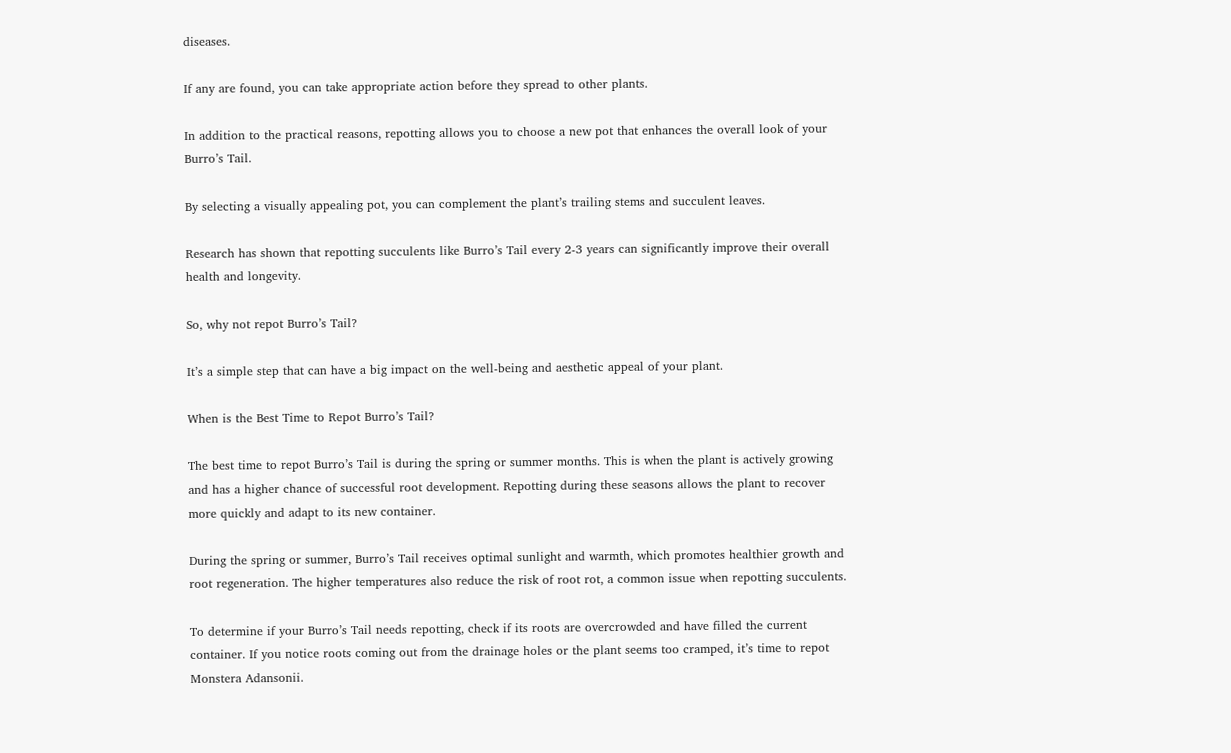diseases.

If any are found, you can take appropriate action before they spread to other plants.

In addition to the practical reasons, repotting allows you to choose a new pot that enhances the overall look of your Burro’s Tail.

By selecting a visually appealing pot, you can complement the plant’s trailing stems and succulent leaves.

Research has shown that repotting succulents like Burro’s Tail every 2-3 years can significantly improve their overall health and longevity.

So, why not repot Burro’s Tail?

It’s a simple step that can have a big impact on the well-being and aesthetic appeal of your plant.

When is the Best Time to Repot Burro’s Tail?

The best time to repot Burro’s Tail is during the spring or summer months. This is when the plant is actively growing and has a higher chance of successful root development. Repotting during these seasons allows the plant to recover more quickly and adapt to its new container.

During the spring or summer, Burro’s Tail receives optimal sunlight and warmth, which promotes healthier growth and root regeneration. The higher temperatures also reduce the risk of root rot, a common issue when repotting succulents.

To determine if your Burro’s Tail needs repotting, check if its roots are overcrowded and have filled the current container. If you notice roots coming out from the drainage holes or the plant seems too cramped, it’s time to repot Monstera Adansonii.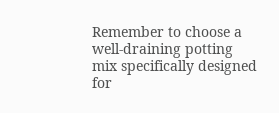Remember to choose a well-draining potting mix specifically designed for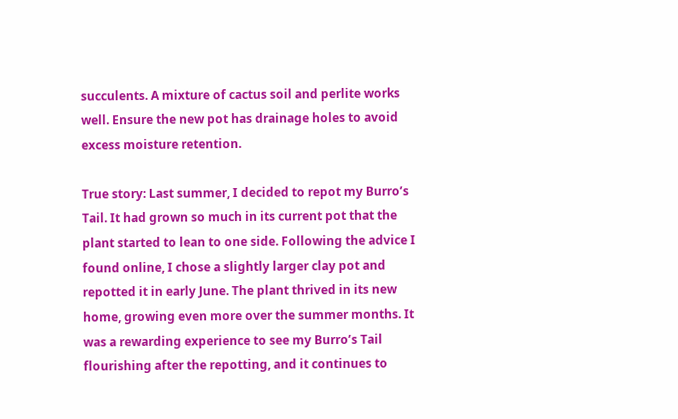succulents. A mixture of cactus soil and perlite works well. Ensure the new pot has drainage holes to avoid excess moisture retention.

True story: Last summer, I decided to repot my Burro’s Tail. It had grown so much in its current pot that the plant started to lean to one side. Following the advice I found online, I chose a slightly larger clay pot and repotted it in early June. The plant thrived in its new home, growing even more over the summer months. It was a rewarding experience to see my Burro’s Tail flourishing after the repotting, and it continues to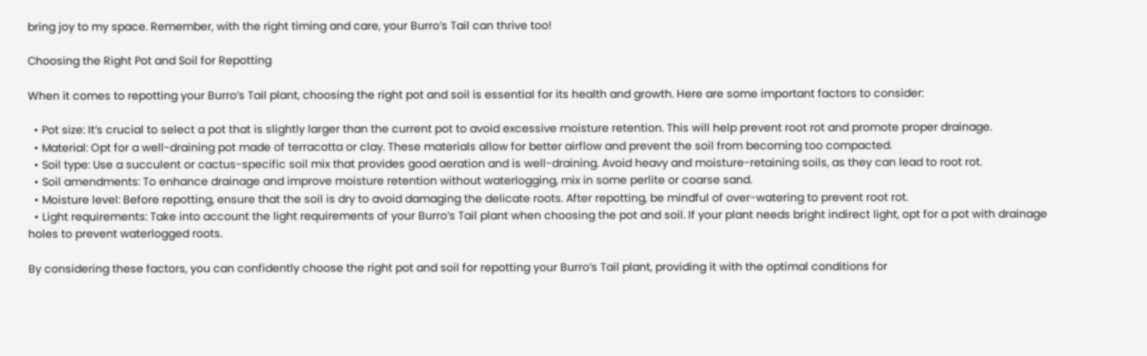bring joy to my space. Remember, with the right timing and care, your Burro’s Tail can thrive too!

Choosing the Right Pot and Soil for Repotting

When it comes to repotting your Burro’s Tail plant, choosing the right pot and soil is essential for its health and growth. Here are some important factors to consider:

  • Pot size: It’s crucial to select a pot that is slightly larger than the current pot to avoid excessive moisture retention. This will help prevent root rot and promote proper drainage.
  • Material: Opt for a well-draining pot made of terracotta or clay. These materials allow for better airflow and prevent the soil from becoming too compacted.
  • Soil type: Use a succulent or cactus-specific soil mix that provides good aeration and is well-draining. Avoid heavy and moisture-retaining soils, as they can lead to root rot.
  • Soil amendments: To enhance drainage and improve moisture retention without waterlogging, mix in some perlite or coarse sand.
  • Moisture level: Before repotting, ensure that the soil is dry to avoid damaging the delicate roots. After repotting, be mindful of over-watering to prevent root rot.
  • Light requirements: Take into account the light requirements of your Burro’s Tail plant when choosing the pot and soil. If your plant needs bright indirect light, opt for a pot with drainage holes to prevent waterlogged roots.

By considering these factors, you can confidently choose the right pot and soil for repotting your Burro’s Tail plant, providing it with the optimal conditions for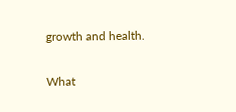growth and health.

What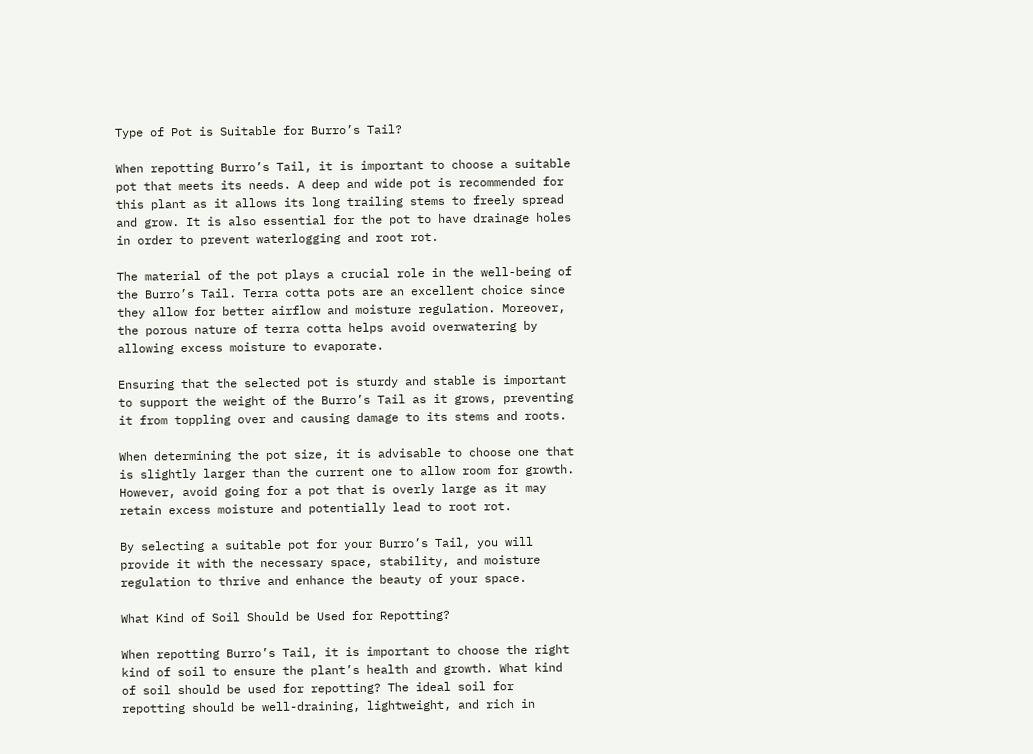Type of Pot is Suitable for Burro’s Tail?

When repotting Burro’s Tail, it is important to choose a suitable pot that meets its needs. A deep and wide pot is recommended for this plant as it allows its long trailing stems to freely spread and grow. It is also essential for the pot to have drainage holes in order to prevent waterlogging and root rot.

The material of the pot plays a crucial role in the well-being of the Burro’s Tail. Terra cotta pots are an excellent choice since they allow for better airflow and moisture regulation. Moreover, the porous nature of terra cotta helps avoid overwatering by allowing excess moisture to evaporate.

Ensuring that the selected pot is sturdy and stable is important to support the weight of the Burro’s Tail as it grows, preventing it from toppling over and causing damage to its stems and roots.

When determining the pot size, it is advisable to choose one that is slightly larger than the current one to allow room for growth. However, avoid going for a pot that is overly large as it may retain excess moisture and potentially lead to root rot.

By selecting a suitable pot for your Burro’s Tail, you will provide it with the necessary space, stability, and moisture regulation to thrive and enhance the beauty of your space.

What Kind of Soil Should be Used for Repotting?

When repotting Burro’s Tail, it is important to choose the right kind of soil to ensure the plant’s health and growth. What kind of soil should be used for repotting? The ideal soil for repotting should be well-draining, lightweight, and rich in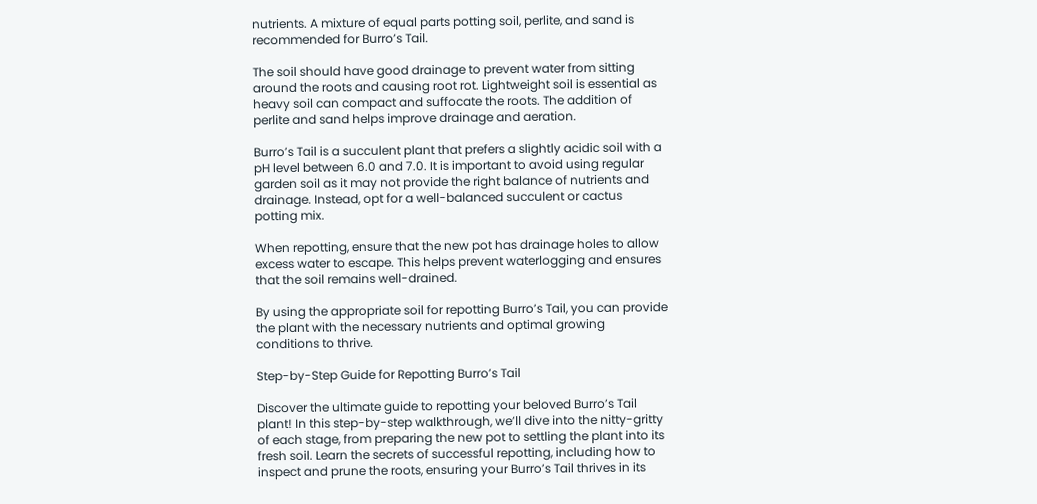nutrients. A mixture of equal parts potting soil, perlite, and sand is recommended for Burro’s Tail.

The soil should have good drainage to prevent water from sitting around the roots and causing root rot. Lightweight soil is essential as heavy soil can compact and suffocate the roots. The addition of perlite and sand helps improve drainage and aeration.

Burro’s Tail is a succulent plant that prefers a slightly acidic soil with a pH level between 6.0 and 7.0. It is important to avoid using regular garden soil as it may not provide the right balance of nutrients and drainage. Instead, opt for a well-balanced succulent or cactus potting mix.

When repotting, ensure that the new pot has drainage holes to allow excess water to escape. This helps prevent waterlogging and ensures that the soil remains well-drained.

By using the appropriate soil for repotting Burro’s Tail, you can provide the plant with the necessary nutrients and optimal growing conditions to thrive.

Step-by-Step Guide for Repotting Burro’s Tail

Discover the ultimate guide to repotting your beloved Burro’s Tail plant! In this step-by-step walkthrough, we’ll dive into the nitty-gritty of each stage, from preparing the new pot to settling the plant into its fresh soil. Learn the secrets of successful repotting, including how to inspect and prune the roots, ensuring your Burro’s Tail thrives in its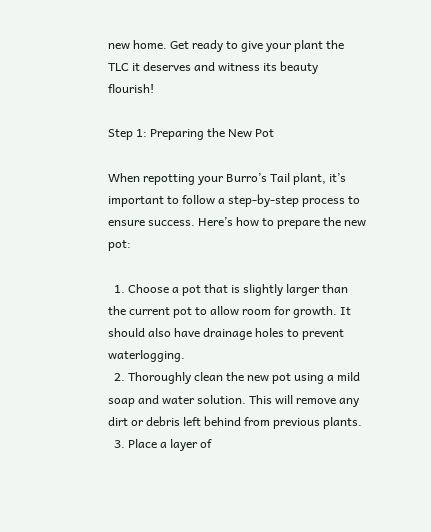new home. Get ready to give your plant the TLC it deserves and witness its beauty flourish!

Step 1: Preparing the New Pot

When repotting your Burro’s Tail plant, it’s important to follow a step-by-step process to ensure success. Here’s how to prepare the new pot:

  1. Choose a pot that is slightly larger than the current pot to allow room for growth. It should also have drainage holes to prevent waterlogging.
  2. Thoroughly clean the new pot using a mild soap and water solution. This will remove any dirt or debris left behind from previous plants.
  3. Place a layer of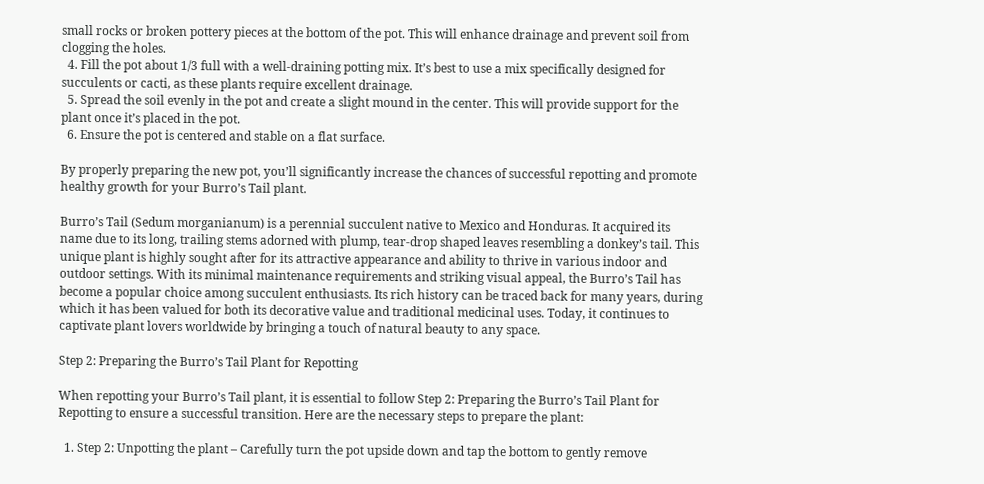small rocks or broken pottery pieces at the bottom of the pot. This will enhance drainage and prevent soil from clogging the holes.
  4. Fill the pot about 1/3 full with a well-draining potting mix. It’s best to use a mix specifically designed for succulents or cacti, as these plants require excellent drainage.
  5. Spread the soil evenly in the pot and create a slight mound in the center. This will provide support for the plant once it’s placed in the pot.
  6. Ensure the pot is centered and stable on a flat surface.

By properly preparing the new pot, you’ll significantly increase the chances of successful repotting and promote healthy growth for your Burro’s Tail plant.

Burro’s Tail (Sedum morganianum) is a perennial succulent native to Mexico and Honduras. It acquired its name due to its long, trailing stems adorned with plump, tear-drop shaped leaves resembling a donkey’s tail. This unique plant is highly sought after for its attractive appearance and ability to thrive in various indoor and outdoor settings. With its minimal maintenance requirements and striking visual appeal, the Burro’s Tail has become a popular choice among succulent enthusiasts. Its rich history can be traced back for many years, during which it has been valued for both its decorative value and traditional medicinal uses. Today, it continues to captivate plant lovers worldwide by bringing a touch of natural beauty to any space.

Step 2: Preparing the Burro’s Tail Plant for Repotting

When repotting your Burro’s Tail plant, it is essential to follow Step 2: Preparing the Burro’s Tail Plant for Repotting to ensure a successful transition. Here are the necessary steps to prepare the plant:

  1. Step 2: Unpotting the plant – Carefully turn the pot upside down and tap the bottom to gently remove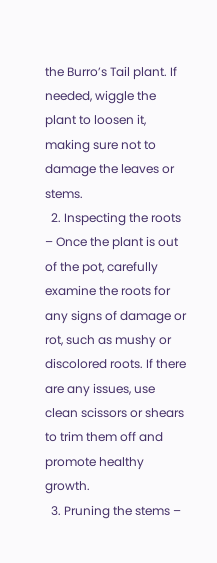the Burro’s Tail plant. If needed, wiggle the plant to loosen it, making sure not to damage the leaves or stems.
  2. Inspecting the roots – Once the plant is out of the pot, carefully examine the roots for any signs of damage or rot, such as mushy or discolored roots. If there are any issues, use clean scissors or shears to trim them off and promote healthy growth.
  3. Pruning the stems –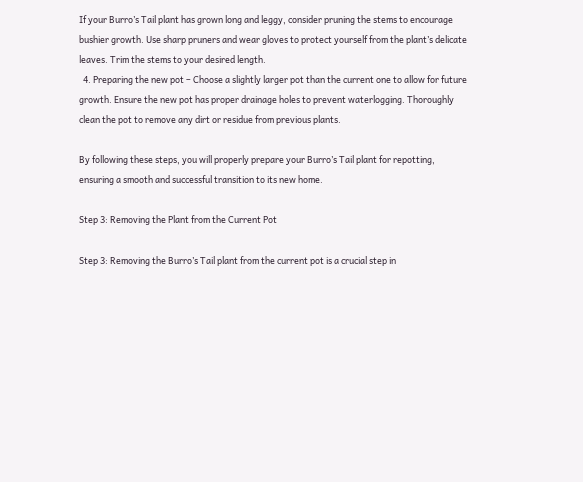If your Burro’s Tail plant has grown long and leggy, consider pruning the stems to encourage bushier growth. Use sharp pruners and wear gloves to protect yourself from the plant’s delicate leaves. Trim the stems to your desired length.
  4. Preparing the new pot – Choose a slightly larger pot than the current one to allow for future growth. Ensure the new pot has proper drainage holes to prevent waterlogging. Thoroughly clean the pot to remove any dirt or residue from previous plants.

By following these steps, you will properly prepare your Burro’s Tail plant for repotting, ensuring a smooth and successful transition to its new home.

Step 3: Removing the Plant from the Current Pot

Step 3: Removing the Burro’s Tail plant from the current pot is a crucial step in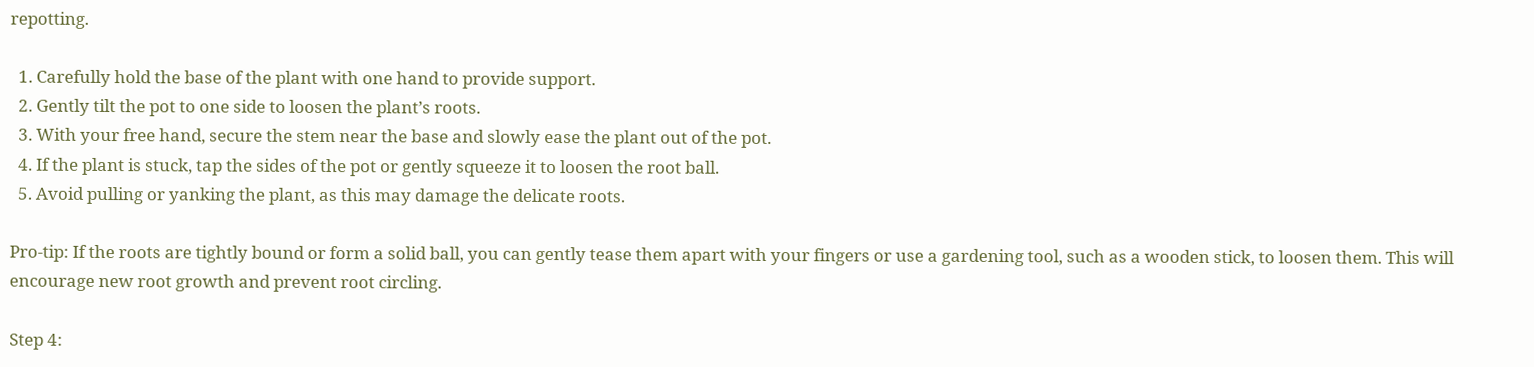repotting.

  1. Carefully hold the base of the plant with one hand to provide support.
  2. Gently tilt the pot to one side to loosen the plant’s roots.
  3. With your free hand, secure the stem near the base and slowly ease the plant out of the pot.
  4. If the plant is stuck, tap the sides of the pot or gently squeeze it to loosen the root ball.
  5. Avoid pulling or yanking the plant, as this may damage the delicate roots.

Pro-tip: If the roots are tightly bound or form a solid ball, you can gently tease them apart with your fingers or use a gardening tool, such as a wooden stick, to loosen them. This will encourage new root growth and prevent root circling.

Step 4: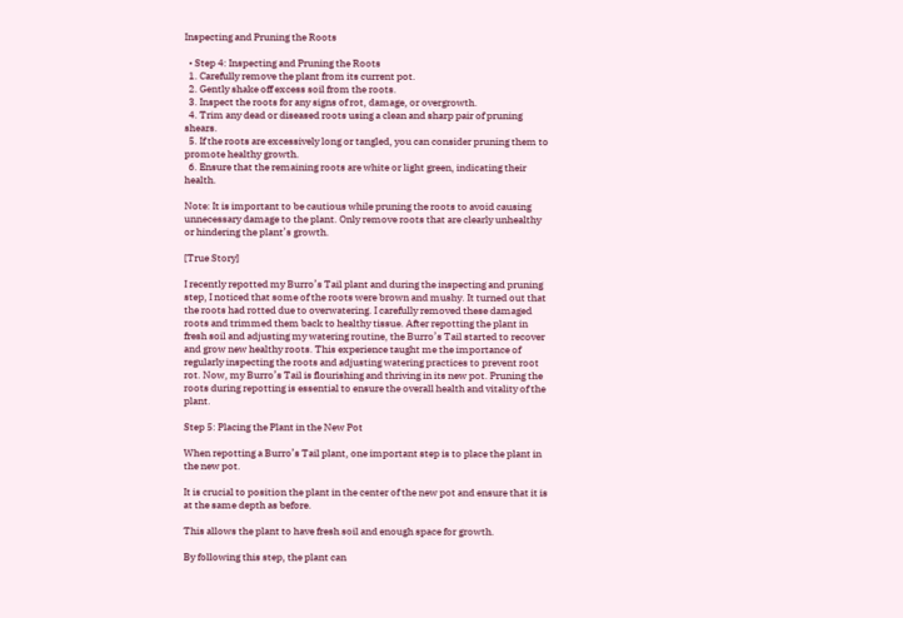Inspecting and Pruning the Roots

  • Step 4: Inspecting and Pruning the Roots
  1. Carefully remove the plant from its current pot.
  2. Gently shake off excess soil from the roots.
  3. Inspect the roots for any signs of rot, damage, or overgrowth.
  4. Trim any dead or diseased roots using a clean and sharp pair of pruning shears.
  5. If the roots are excessively long or tangled, you can consider pruning them to promote healthy growth.
  6. Ensure that the remaining roots are white or light green, indicating their health.

Note: It is important to be cautious while pruning the roots to avoid causing unnecessary damage to the plant. Only remove roots that are clearly unhealthy or hindering the plant’s growth.

[True Story]

I recently repotted my Burro’s Tail plant and during the inspecting and pruning step, I noticed that some of the roots were brown and mushy. It turned out that the roots had rotted due to overwatering. I carefully removed these damaged roots and trimmed them back to healthy tissue. After repotting the plant in fresh soil and adjusting my watering routine, the Burro’s Tail started to recover and grow new healthy roots. This experience taught me the importance of regularly inspecting the roots and adjusting watering practices to prevent root rot. Now, my Burro’s Tail is flourishing and thriving in its new pot. Pruning the roots during repotting is essential to ensure the overall health and vitality of the plant.

Step 5: Placing the Plant in the New Pot

When repotting a Burro’s Tail plant, one important step is to place the plant in the new pot.

It is crucial to position the plant in the center of the new pot and ensure that it is at the same depth as before.

This allows the plant to have fresh soil and enough space for growth.

By following this step, the plant can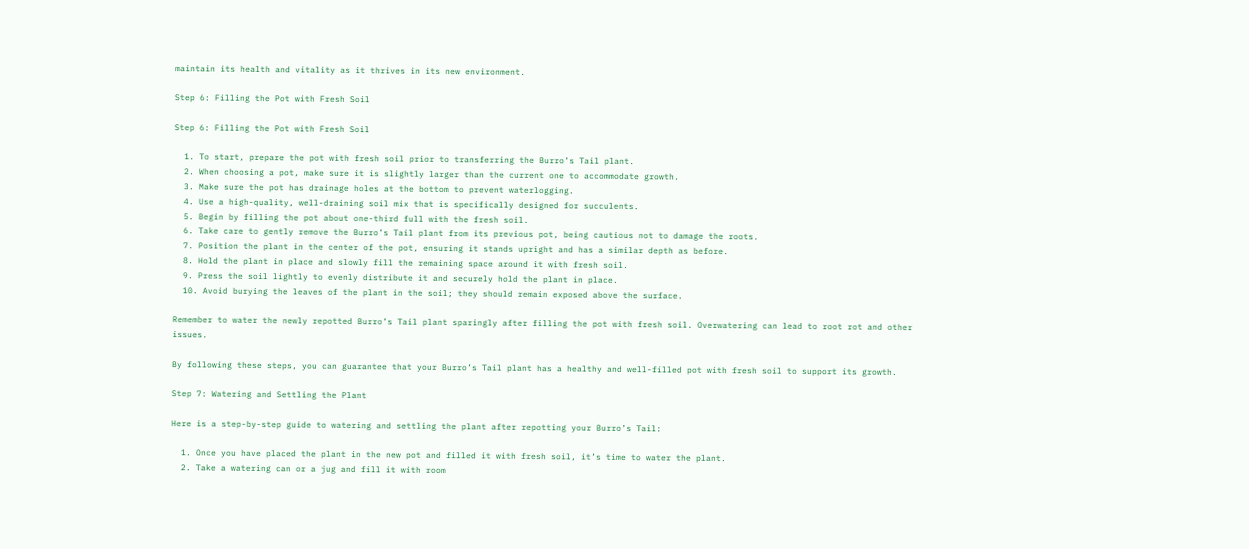maintain its health and vitality as it thrives in its new environment.

Step 6: Filling the Pot with Fresh Soil

Step 6: Filling the Pot with Fresh Soil

  1. To start, prepare the pot with fresh soil prior to transferring the Burro’s Tail plant.
  2. When choosing a pot, make sure it is slightly larger than the current one to accommodate growth.
  3. Make sure the pot has drainage holes at the bottom to prevent waterlogging.
  4. Use a high-quality, well-draining soil mix that is specifically designed for succulents.
  5. Begin by filling the pot about one-third full with the fresh soil.
  6. Take care to gently remove the Burro’s Tail plant from its previous pot, being cautious not to damage the roots.
  7. Position the plant in the center of the pot, ensuring it stands upright and has a similar depth as before.
  8. Hold the plant in place and slowly fill the remaining space around it with fresh soil.
  9. Press the soil lightly to evenly distribute it and securely hold the plant in place.
  10. Avoid burying the leaves of the plant in the soil; they should remain exposed above the surface.

Remember to water the newly repotted Burro’s Tail plant sparingly after filling the pot with fresh soil. Overwatering can lead to root rot and other issues.

By following these steps, you can guarantee that your Burro’s Tail plant has a healthy and well-filled pot with fresh soil to support its growth.

Step 7: Watering and Settling the Plant

Here is a step-by-step guide to watering and settling the plant after repotting your Burro’s Tail:

  1. Once you have placed the plant in the new pot and filled it with fresh soil, it’s time to water the plant.
  2. Take a watering can or a jug and fill it with room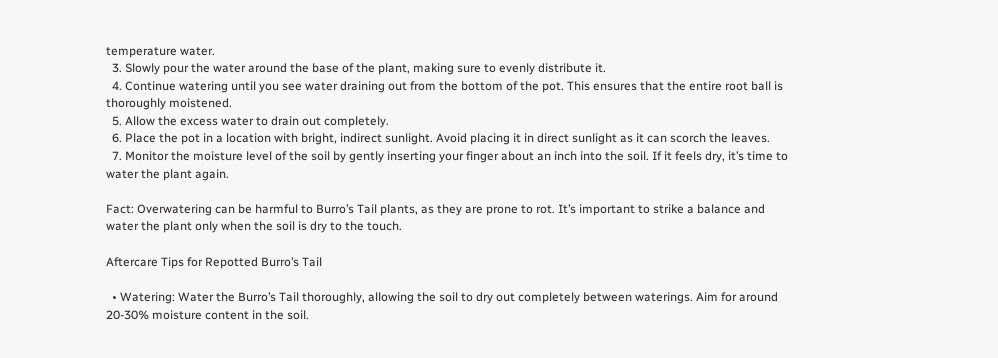temperature water.
  3. Slowly pour the water around the base of the plant, making sure to evenly distribute it.
  4. Continue watering until you see water draining out from the bottom of the pot. This ensures that the entire root ball is thoroughly moistened.
  5. Allow the excess water to drain out completely.
  6. Place the pot in a location with bright, indirect sunlight. Avoid placing it in direct sunlight as it can scorch the leaves.
  7. Monitor the moisture level of the soil by gently inserting your finger about an inch into the soil. If it feels dry, it’s time to water the plant again.

Fact: Overwatering can be harmful to Burro’s Tail plants, as they are prone to rot. It’s important to strike a balance and water the plant only when the soil is dry to the touch.

Aftercare Tips for Repotted Burro’s Tail

  • Watering: Water the Burro’s Tail thoroughly, allowing the soil to dry out completely between waterings. Aim for around 20-30% moisture content in the soil.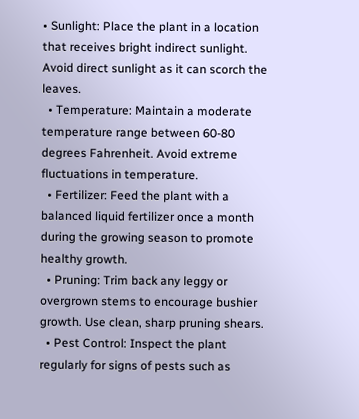• Sunlight: Place the plant in a location that receives bright indirect sunlight. Avoid direct sunlight as it can scorch the leaves.
  • Temperature: Maintain a moderate temperature range between 60-80 degrees Fahrenheit. Avoid extreme fluctuations in temperature.
  • Fertilizer: Feed the plant with a balanced liquid fertilizer once a month during the growing season to promote healthy growth.
  • Pruning: Trim back any leggy or overgrown stems to encourage bushier growth. Use clean, sharp pruning shears.
  • Pest Control: Inspect the plant regularly for signs of pests such as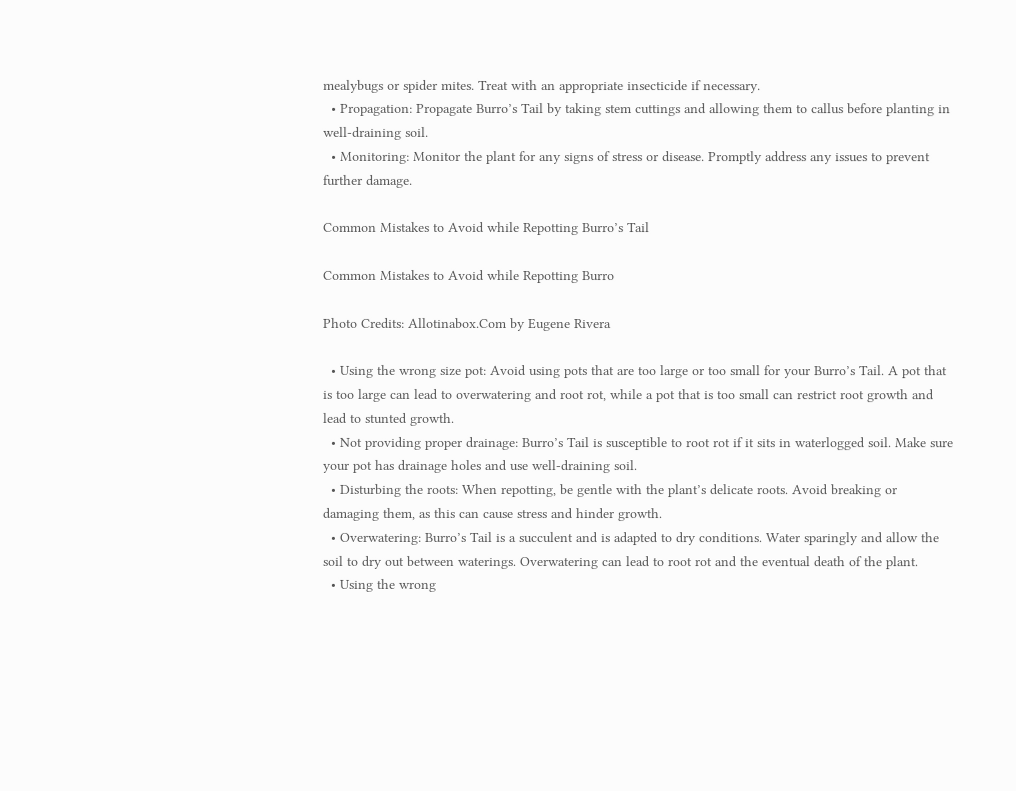mealybugs or spider mites. Treat with an appropriate insecticide if necessary.
  • Propagation: Propagate Burro’s Tail by taking stem cuttings and allowing them to callus before planting in well-draining soil.
  • Monitoring: Monitor the plant for any signs of stress or disease. Promptly address any issues to prevent further damage.

Common Mistakes to Avoid while Repotting Burro’s Tail

Common Mistakes to Avoid while Repotting Burro

Photo Credits: Allotinabox.Com by Eugene Rivera

  • Using the wrong size pot: Avoid using pots that are too large or too small for your Burro’s Tail. A pot that is too large can lead to overwatering and root rot, while a pot that is too small can restrict root growth and lead to stunted growth.
  • Not providing proper drainage: Burro’s Tail is susceptible to root rot if it sits in waterlogged soil. Make sure your pot has drainage holes and use well-draining soil.
  • Disturbing the roots: When repotting, be gentle with the plant’s delicate roots. Avoid breaking or damaging them, as this can cause stress and hinder growth.
  • Overwatering: Burro’s Tail is a succulent and is adapted to dry conditions. Water sparingly and allow the soil to dry out between waterings. Overwatering can lead to root rot and the eventual death of the plant.
  • Using the wrong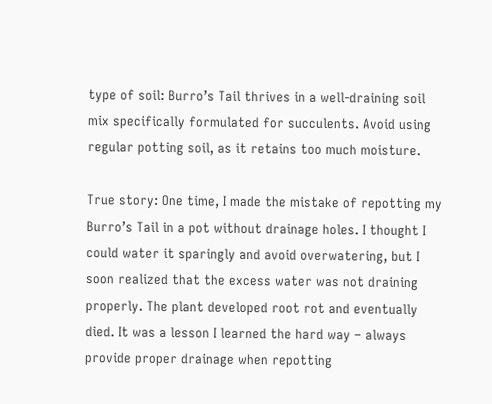type of soil: Burro’s Tail thrives in a well-draining soil mix specifically formulated for succulents. Avoid using regular potting soil, as it retains too much moisture.

True story: One time, I made the mistake of repotting my Burro’s Tail in a pot without drainage holes. I thought I could water it sparingly and avoid overwatering, but I soon realized that the excess water was not draining properly. The plant developed root rot and eventually died. It was a lesson I learned the hard way – always provide proper drainage when repotting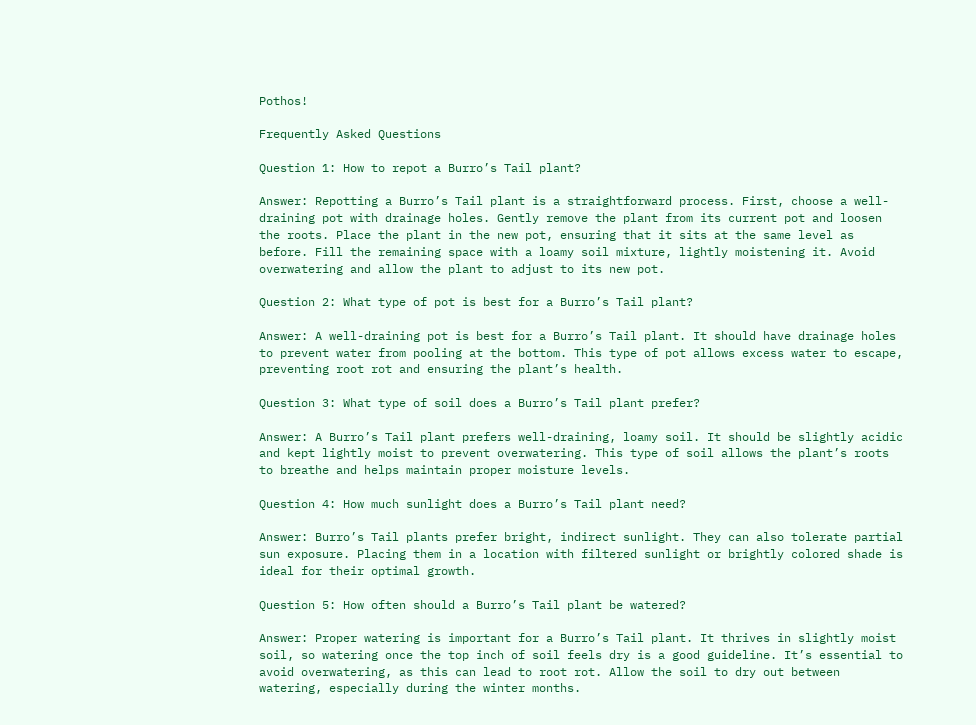Pothos!

Frequently Asked Questions

Question 1: How to repot a Burro’s Tail plant?

Answer: Repotting a Burro’s Tail plant is a straightforward process. First, choose a well-draining pot with drainage holes. Gently remove the plant from its current pot and loosen the roots. Place the plant in the new pot, ensuring that it sits at the same level as before. Fill the remaining space with a loamy soil mixture, lightly moistening it. Avoid overwatering and allow the plant to adjust to its new pot.

Question 2: What type of pot is best for a Burro’s Tail plant?

Answer: A well-draining pot is best for a Burro’s Tail plant. It should have drainage holes to prevent water from pooling at the bottom. This type of pot allows excess water to escape, preventing root rot and ensuring the plant’s health.

Question 3: What type of soil does a Burro’s Tail plant prefer?

Answer: A Burro’s Tail plant prefers well-draining, loamy soil. It should be slightly acidic and kept lightly moist to prevent overwatering. This type of soil allows the plant’s roots to breathe and helps maintain proper moisture levels.

Question 4: How much sunlight does a Burro’s Tail plant need?

Answer: Burro’s Tail plants prefer bright, indirect sunlight. They can also tolerate partial sun exposure. Placing them in a location with filtered sunlight or brightly colored shade is ideal for their optimal growth.

Question 5: How often should a Burro’s Tail plant be watered?

Answer: Proper watering is important for a Burro’s Tail plant. It thrives in slightly moist soil, so watering once the top inch of soil feels dry is a good guideline. It’s essential to avoid overwatering, as this can lead to root rot. Allow the soil to dry out between watering, especially during the winter months.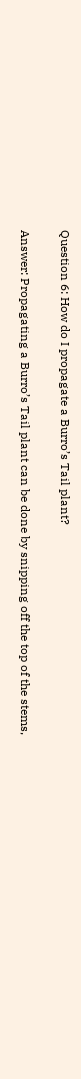Question 6: How do I propagate a Burro’s Tail plant?

Answer: Propagating a Burro’s Tail plant can be done by snipping off the top of the stems,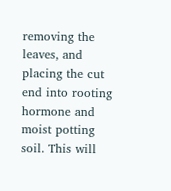removing the leaves, and placing the cut end into rooting hormone and moist potting soil. This will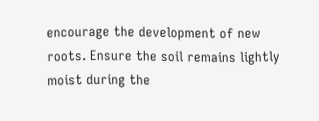encourage the development of new roots. Ensure the soil remains lightly moist during the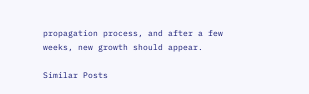propagation process, and after a few weeks, new growth should appear.

Similar Posts